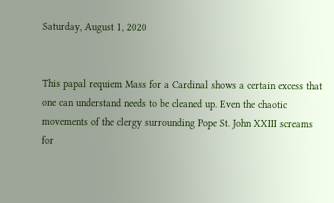Saturday, August 1, 2020


This papal requiem Mass for a Cardinal shows a certain excess that one can understand needs to be cleaned up. Even the chaotic movements of the clergy surrounding Pope St. John XXIII screams for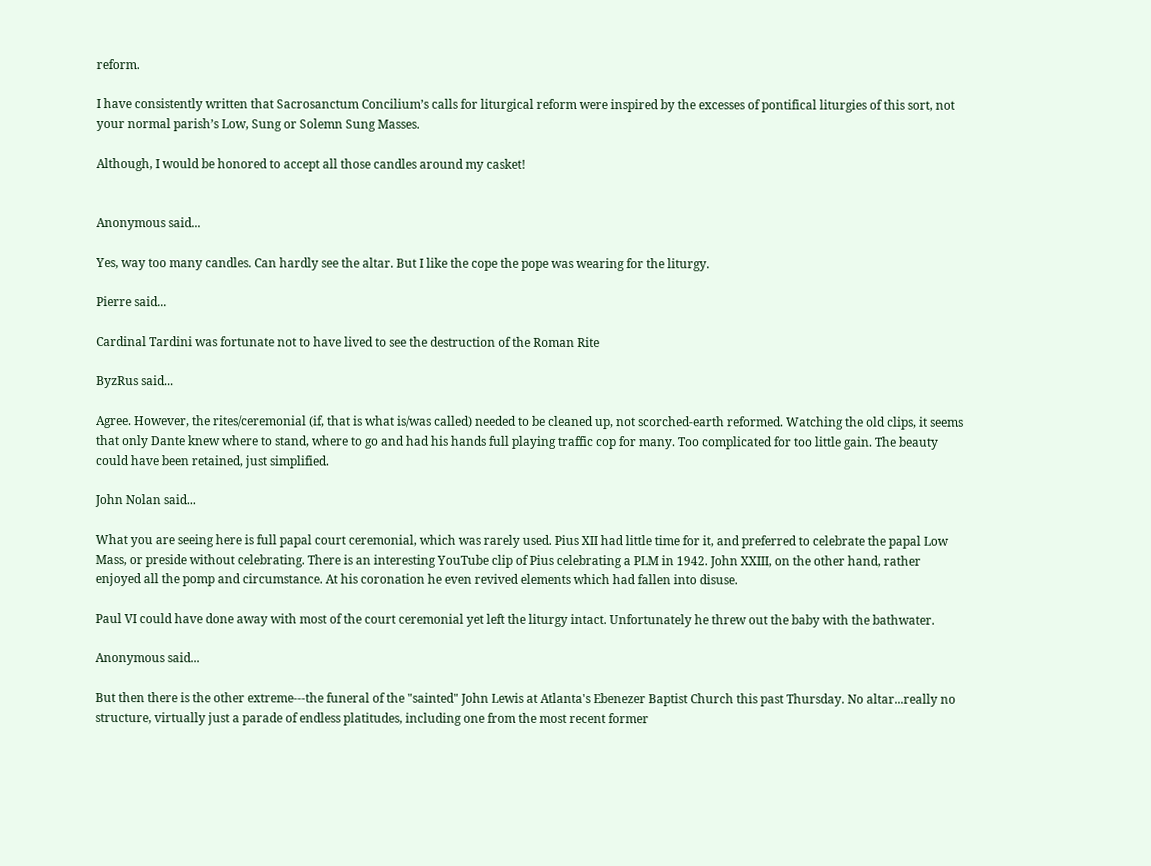reform.

I have consistently written that Sacrosanctum Concilium’s calls for liturgical reform were inspired by the excesses of pontifical liturgies of this sort, not your normal parish’s Low, Sung or Solemn Sung Masses.

Although, I would be honored to accept all those candles around my casket!


Anonymous said...

Yes, way too many candles. Can hardly see the altar. But I like the cope the pope was wearing for the liturgy.

Pierre said...

Cardinal Tardini was fortunate not to have lived to see the destruction of the Roman Rite

ByzRus said...

Agree. However, the rites/ceremonial (if, that is what is/was called) needed to be cleaned up, not scorched-earth reformed. Watching the old clips, it seems that only Dante knew where to stand, where to go and had his hands full playing traffic cop for many. Too complicated for too little gain. The beauty could have been retained, just simplified.

John Nolan said...

What you are seeing here is full papal court ceremonial, which was rarely used. Pius XII had little time for it, and preferred to celebrate the papal Low Mass, or preside without celebrating. There is an interesting YouTube clip of Pius celebrating a PLM in 1942. John XXIII, on the other hand, rather enjoyed all the pomp and circumstance. At his coronation he even revived elements which had fallen into disuse.

Paul VI could have done away with most of the court ceremonial yet left the liturgy intact. Unfortunately he threw out the baby with the bathwater.

Anonymous said...

But then there is the other extreme---the funeral of the "sainted" John Lewis at Atlanta's Ebenezer Baptist Church this past Thursday. No altar...really no structure, virtually just a parade of endless platitudes, including one from the most recent former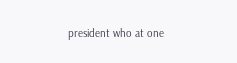president who at one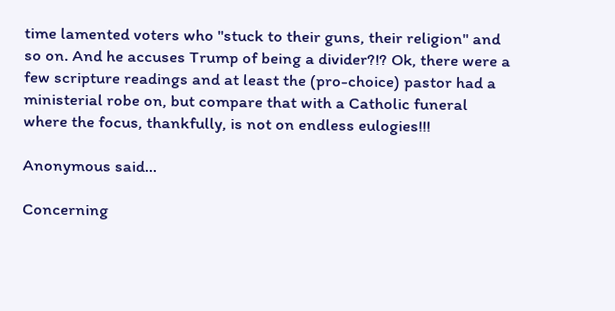time lamented voters who "stuck to their guns, their religion" and so on. And he accuses Trump of being a divider?!? Ok, there were a few scripture readings and at least the (pro-choice) pastor had a ministerial robe on, but compare that with a Catholic funeral where the focus, thankfully, is not on endless eulogies!!!

Anonymous said...

Concerning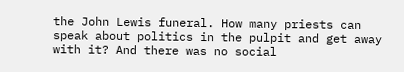the John Lewis funeral. How many priests can speak about politics in the pulpit and get away with it? And there was no social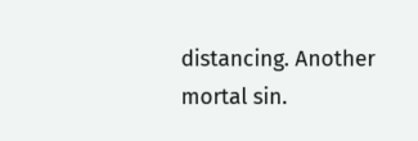distancing. Another mortal sin.